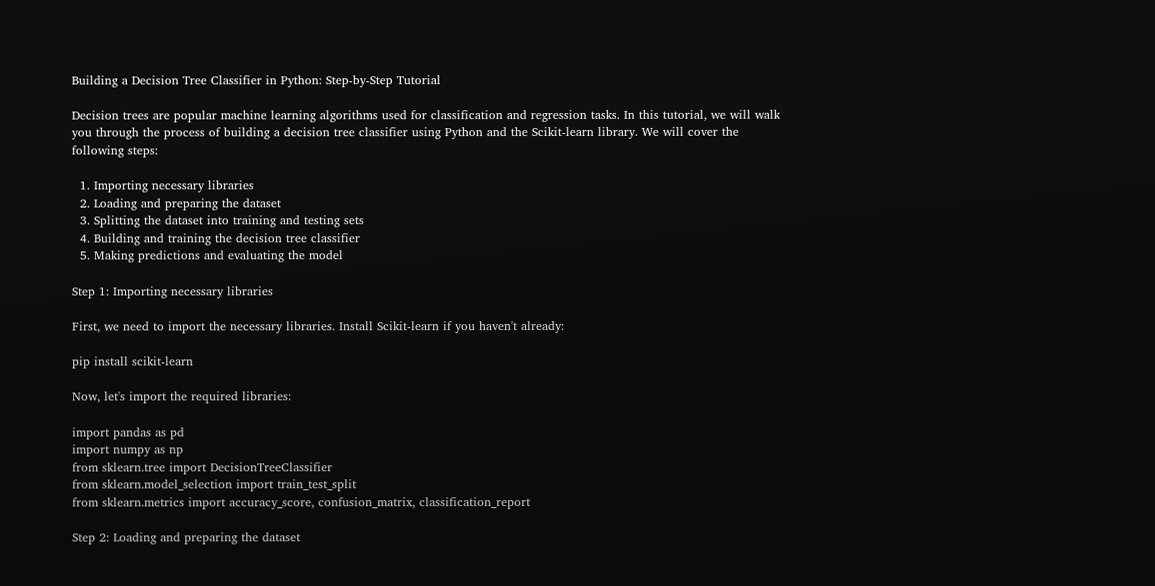Building a Decision Tree Classifier in Python: Step-by-Step Tutorial

Decision trees are popular machine learning algorithms used for classification and regression tasks. In this tutorial, we will walk you through the process of building a decision tree classifier using Python and the Scikit-learn library. We will cover the following steps:

  1. Importing necessary libraries
  2. Loading and preparing the dataset
  3. Splitting the dataset into training and testing sets
  4. Building and training the decision tree classifier
  5. Making predictions and evaluating the model

Step 1: Importing necessary libraries

First, we need to import the necessary libraries. Install Scikit-learn if you haven't already:

pip install scikit-learn

Now, let's import the required libraries:

import pandas as pd
import numpy as np
from sklearn.tree import DecisionTreeClassifier
from sklearn.model_selection import train_test_split
from sklearn.metrics import accuracy_score, confusion_matrix, classification_report

Step 2: Loading and preparing the dataset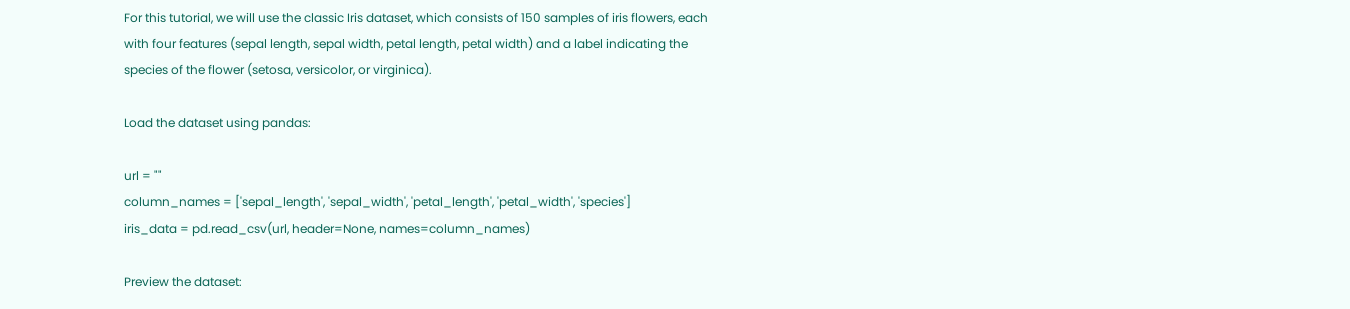For this tutorial, we will use the classic Iris dataset, which consists of 150 samples of iris flowers, each with four features (sepal length, sepal width, petal length, petal width) and a label indicating the species of the flower (setosa, versicolor, or virginica).

Load the dataset using pandas:

url = ""
column_names = ['sepal_length', 'sepal_width', 'petal_length', 'petal_width', 'species']
iris_data = pd.read_csv(url, header=None, names=column_names)

Preview the dataset: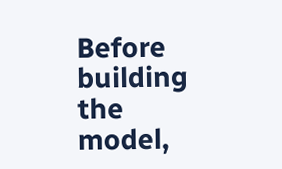Before building the model,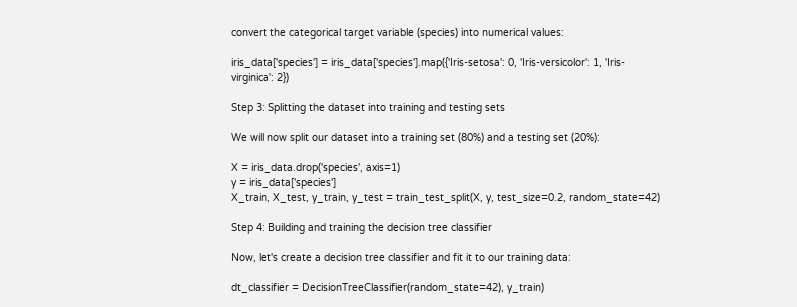convert the categorical target variable (species) into numerical values:

iris_data['species'] = iris_data['species'].map({'Iris-setosa': 0, 'Iris-versicolor': 1, 'Iris-virginica': 2})

Step 3: Splitting the dataset into training and testing sets

We will now split our dataset into a training set (80%) and a testing set (20%):

X = iris_data.drop('species', axis=1)
y = iris_data['species']
X_train, X_test, y_train, y_test = train_test_split(X, y, test_size=0.2, random_state=42)

Step 4: Building and training the decision tree classifier

Now, let's create a decision tree classifier and fit it to our training data:

dt_classifier = DecisionTreeClassifier(random_state=42), y_train)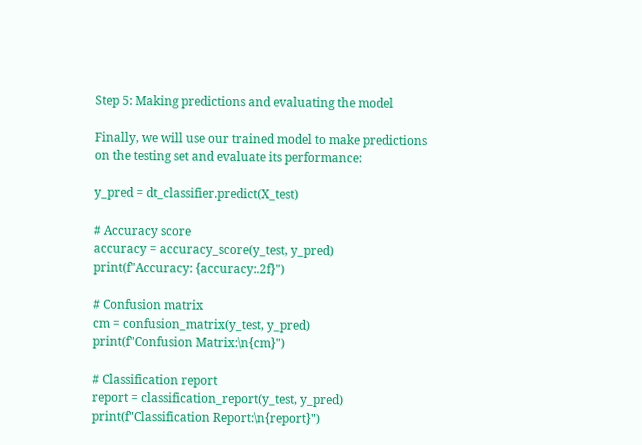Step 5: Making predictions and evaluating the model

Finally, we will use our trained model to make predictions on the testing set and evaluate its performance:

y_pred = dt_classifier.predict(X_test)

# Accuracy score
accuracy = accuracy_score(y_test, y_pred)
print(f"Accuracy: {accuracy:.2f}")

# Confusion matrix
cm = confusion_matrix(y_test, y_pred)
print(f"Confusion Matrix:\n{cm}")

# Classification report
report = classification_report(y_test, y_pred)
print(f"Classification Report:\n{report}")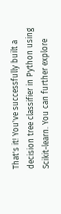That's it! You've successfully built a decision tree classifier in Python using Scikit-learn. You can further explore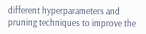different hyperparameters and pruning techniques to improve the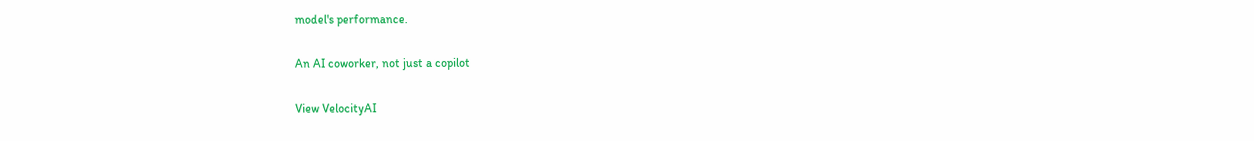model's performance.

An AI coworker, not just a copilot

View VelocityAI